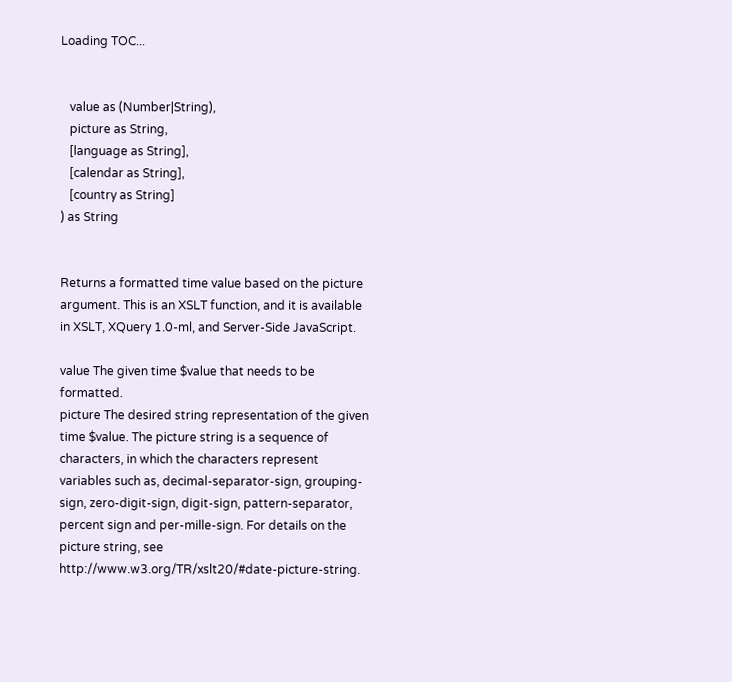Loading TOC...


   value as (Number|String),
   picture as String,
   [language as String],
   [calendar as String],
   [country as String]
) as String


Returns a formatted time value based on the picture argument. This is an XSLT function, and it is available in XSLT, XQuery 1.0-ml, and Server-Side JavaScript.

value The given time $value that needs to be formatted.
picture The desired string representation of the given time $value. The picture string is a sequence of characters, in which the characters represent variables such as, decimal-separator-sign, grouping-sign, zero-digit-sign, digit-sign, pattern-separator, percent sign and per-mille-sign. For details on the picture string, see http://www.w3.org/TR/xslt20/#date-picture-string.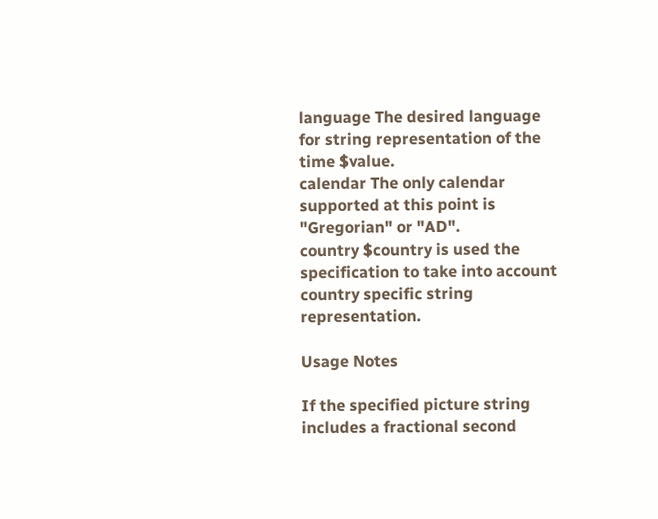language The desired language for string representation of the time $value.
calendar The only calendar supported at this point is "Gregorian" or "AD".
country $country is used the specification to take into account country specific string representation.

Usage Notes

If the specified picture string includes a fractional second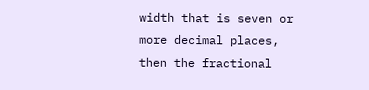width that is seven or more decimal places, then the fractional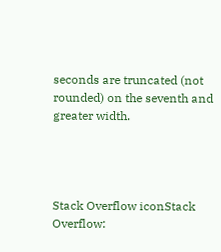seconds are truncated (not rounded) on the seventh and greater width.




Stack Overflow iconStack Overflow: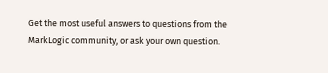Get the most useful answers to questions from the MarkLogic community, or ask your own question.